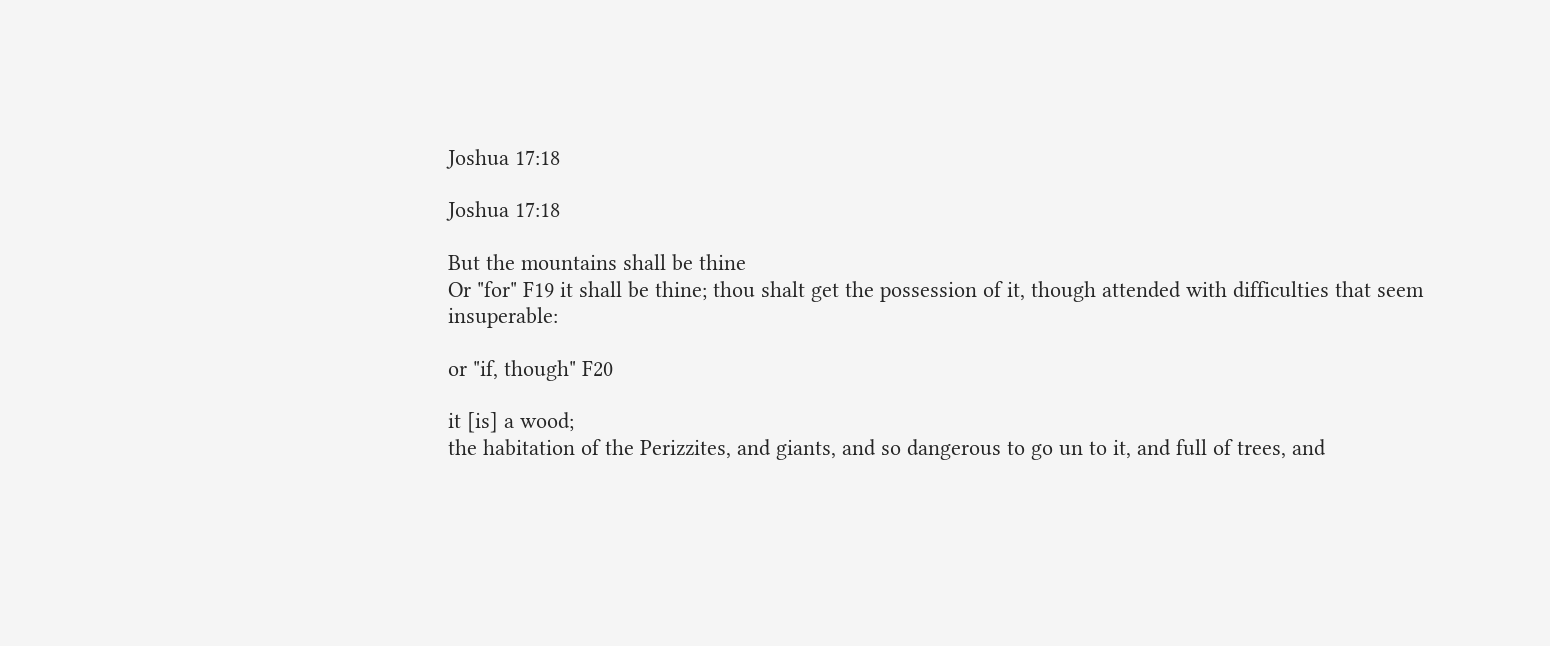Joshua 17:18

Joshua 17:18

But the mountains shall be thine
Or "for" F19 it shall be thine; thou shalt get the possession of it, though attended with difficulties that seem insuperable:

or "if, though" F20

it [is] a wood;
the habitation of the Perizzites, and giants, and so dangerous to go un to it, and full of trees, and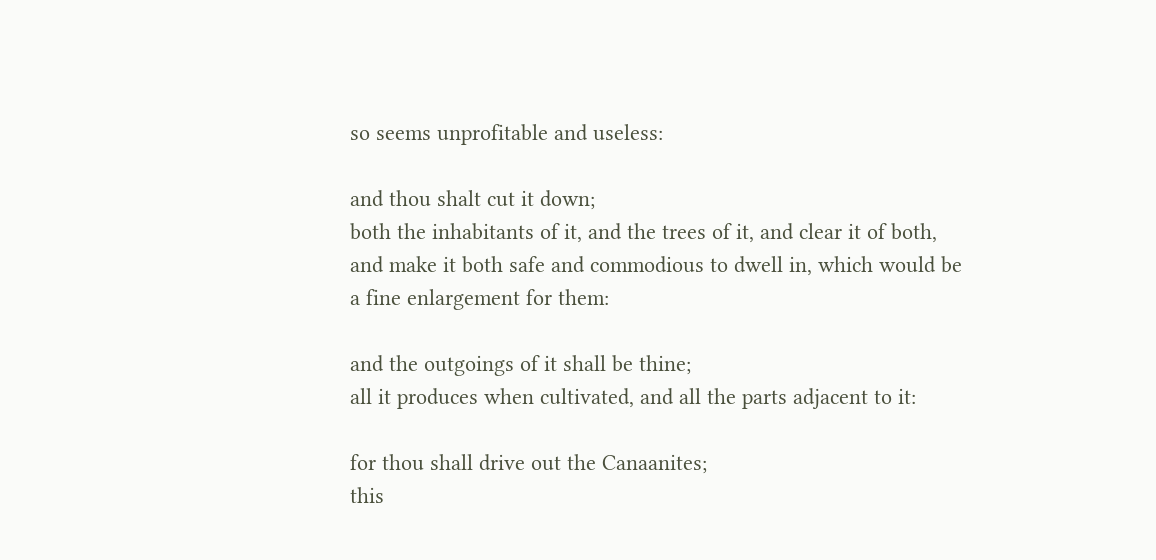so seems unprofitable and useless:

and thou shalt cut it down;
both the inhabitants of it, and the trees of it, and clear it of both, and make it both safe and commodious to dwell in, which would be a fine enlargement for them:

and the outgoings of it shall be thine;
all it produces when cultivated, and all the parts adjacent to it:

for thou shall drive out the Canaanites;
this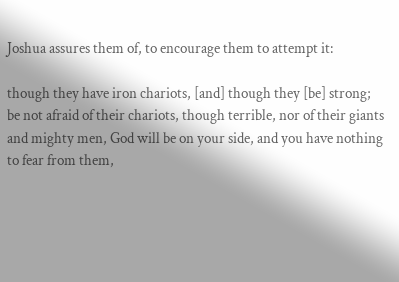Joshua assures them of, to encourage them to attempt it:

though they have iron chariots, [and] though they [be] strong;
be not afraid of their chariots, though terrible, nor of their giants and mighty men, God will be on your side, and you have nothing to fear from them,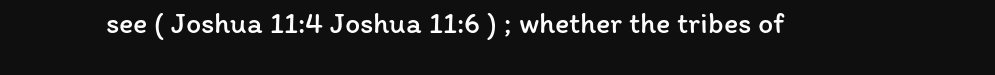see ( Joshua 11:4 Joshua 11:6 ) ; whether the tribes of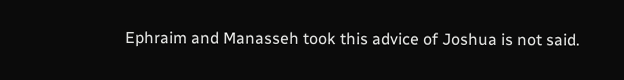Ephraim and Manasseh took this advice of Joshua is not said.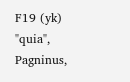F19 (yk) "quia", Pagninus,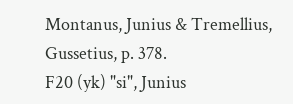Montanus, Junius & Tremellius, Gussetius, p. 378.
F20 (yk) "si", Junius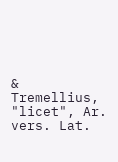& Tremellius, "licet", Ar. vers. Lat.